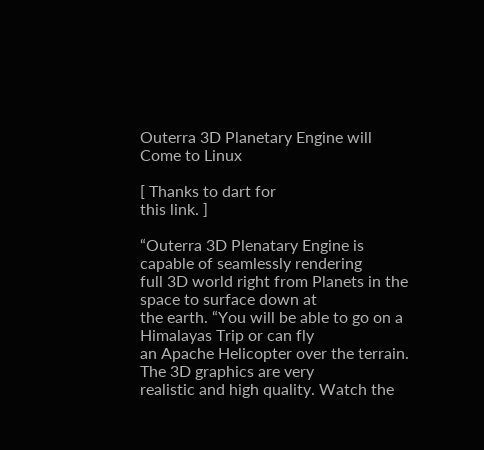Outerra 3D Planetary Engine will Come to Linux

[ Thanks to dart for
this link. ]

“Outerra 3D Plenatary Engine is capable of seamlessly rendering
full 3D world right from Planets in the space to surface down at
the earth. “You will be able to go on a Himalayas Trip or can fly
an Apache Helicopter over the terrain. The 3D graphics are very
realistic and high quality. Watch the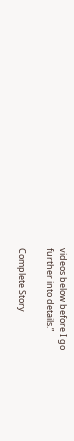videos below before I go
further into details.”

Complete Story